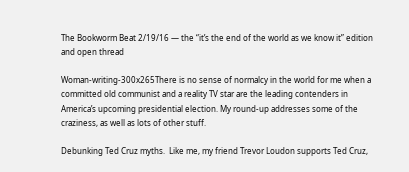The Bookworm Beat 2/19/16 — the “it’s the end of the world as we know it” edition and open thread

Woman-writing-300x265There is no sense of normalcy in the world for me when a committed old communist and a reality TV star are the leading contenders in America’s upcoming presidential election. My round-up addresses some of the craziness, as well as lots of other stuff.

Debunking Ted Cruz myths.  Like me, my friend Trevor Loudon supports Ted Cruz,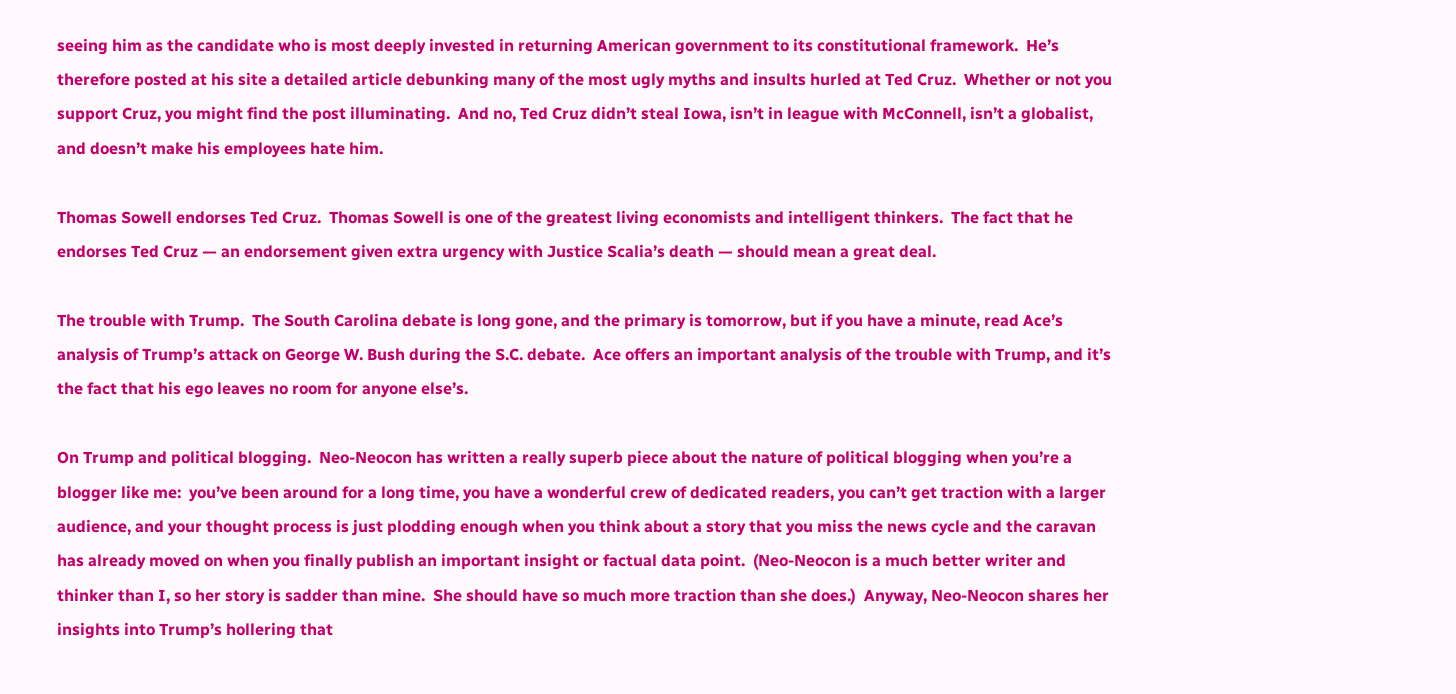seeing him as the candidate who is most deeply invested in returning American government to its constitutional framework.  He’s therefore posted at his site a detailed article debunking many of the most ugly myths and insults hurled at Ted Cruz.  Whether or not you support Cruz, you might find the post illuminating.  And no, Ted Cruz didn’t steal Iowa, isn’t in league with McConnell, isn’t a globalist, and doesn’t make his employees hate him.

Thomas Sowell endorses Ted Cruz.  Thomas Sowell is one of the greatest living economists and intelligent thinkers.  The fact that he endorses Ted Cruz — an endorsement given extra urgency with Justice Scalia’s death — should mean a great deal.

The trouble with Trump.  The South Carolina debate is long gone, and the primary is tomorrow, but if you have a minute, read Ace’s analysis of Trump’s attack on George W. Bush during the S.C. debate.  Ace offers an important analysis of the trouble with Trump, and it’s the fact that his ego leaves no room for anyone else’s.

On Trump and political blogging.  Neo-Neocon has written a really superb piece about the nature of political blogging when you’re a blogger like me:  you’ve been around for a long time, you have a wonderful crew of dedicated readers, you can’t get traction with a larger audience, and your thought process is just plodding enough when you think about a story that you miss the news cycle and the caravan has already moved on when you finally publish an important insight or factual data point.  (Neo-Neocon is a much better writer and thinker than I, so her story is sadder than mine.  She should have so much more traction than she does.)  Anyway, Neo-Neocon shares her insights into Trump’s hollering that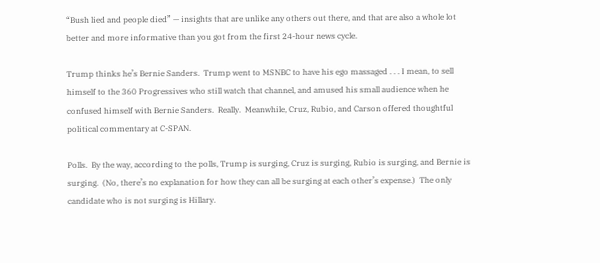“Bush lied and people died” — insights that are unlike any others out there, and that are also a whole lot better and more informative than you got from the first 24-hour news cycle.

Trump thinks he’s Bernie Sanders.  Trump went to MSNBC to have his ego massaged . . . I mean, to sell himself to the 360 Progressives who still watch that channel, and amused his small audience when he confused himself with Bernie Sanders.  Really.  Meanwhile, Cruz, Rubio, and Carson offered thoughtful political commentary at C-SPAN.

Polls.  By the way, according to the polls, Trump is surging, Cruz is surging, Rubio is surging, and Bernie is surging.  (No, there’s no explanation for how they can all be surging at each other’s expense.)  The only candidate who is not surging is Hillary.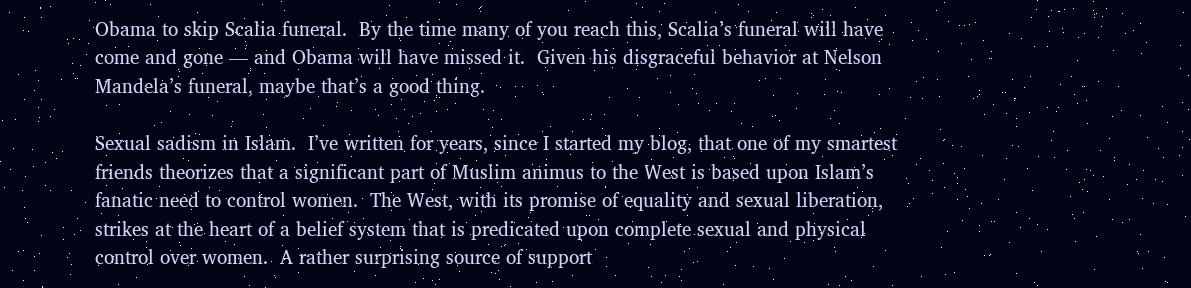Obama to skip Scalia funeral.  By the time many of you reach this, Scalia’s funeral will have come and gone — and Obama will have missed it.  Given his disgraceful behavior at Nelson Mandela’s funeral, maybe that’s a good thing.

Sexual sadism in Islam.  I’ve written for years, since I started my blog, that one of my smartest friends theorizes that a significant part of Muslim animus to the West is based upon Islam’s fanatic need to control women.  The West, with its promise of equality and sexual liberation, strikes at the heart of a belief system that is predicated upon complete sexual and physical control over women.  A rather surprising source of support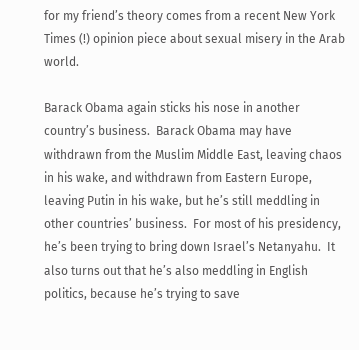for my friend’s theory comes from a recent New York Times (!) opinion piece about sexual misery in the Arab world.

Barack Obama again sticks his nose in another country’s business.  Barack Obama may have withdrawn from the Muslim Middle East, leaving chaos in his wake, and withdrawn from Eastern Europe, leaving Putin in his wake, but he’s still meddling in other countries’ business.  For most of his presidency, he’s been trying to bring down Israel’s Netanyahu.  It also turns out that he’s also meddling in English politics, because he’s trying to save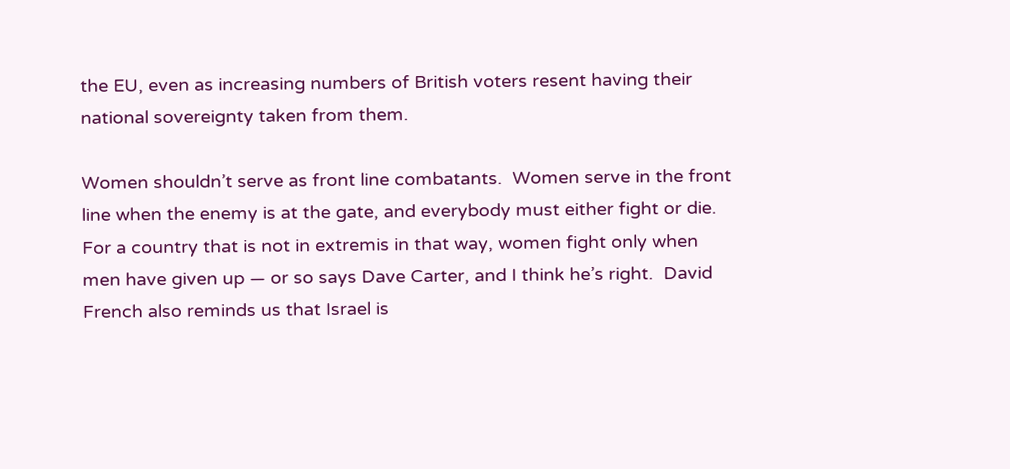the EU, even as increasing numbers of British voters resent having their national sovereignty taken from them.

Women shouldn’t serve as front line combatants.  Women serve in the front line when the enemy is at the gate, and everybody must either fight or die.  For a country that is not in extremis in that way, women fight only when men have given up — or so says Dave Carter, and I think he’s right.  David French also reminds us that Israel is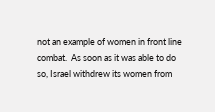not an example of women in front line combat.  As soon as it was able to do so, Israel withdrew its women from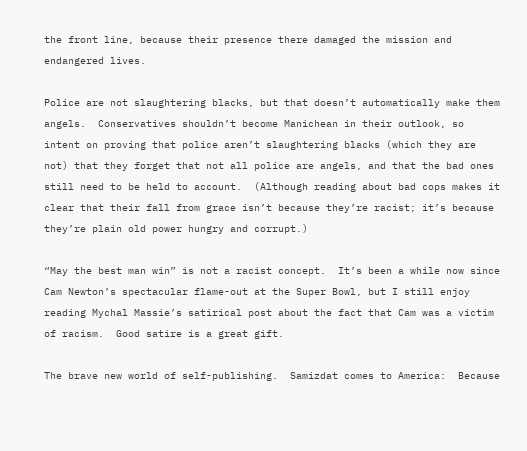the front line, because their presence there damaged the mission and endangered lives.

Police are not slaughtering blacks, but that doesn’t automatically make them angels.  Conservatives shouldn’t become Manichean in their outlook, so intent on proving that police aren’t slaughtering blacks (which they are not) that they forget that not all police are angels, and that the bad ones still need to be held to account.  (Although reading about bad cops makes it clear that their fall from grace isn’t because they’re racist; it’s because they’re plain old power hungry and corrupt.)

“May the best man win” is not a racist concept.  It’s been a while now since Cam Newton’s spectacular flame-out at the Super Bowl, but I still enjoy reading Mychal Massie’s satirical post about the fact that Cam was a victim of racism.  Good satire is a great gift.

The brave new world of self-publishing.  Samizdat comes to America:  Because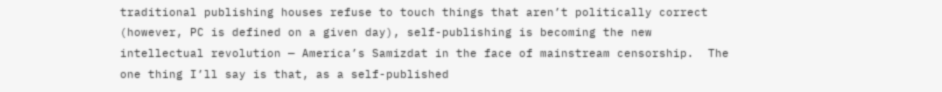traditional publishing houses refuse to touch things that aren’t politically correct (however, PC is defined on a given day), self-publishing is becoming the new intellectual revolution — America’s Samizdat in the face of mainstream censorship.  The one thing I’ll say is that, as a self-published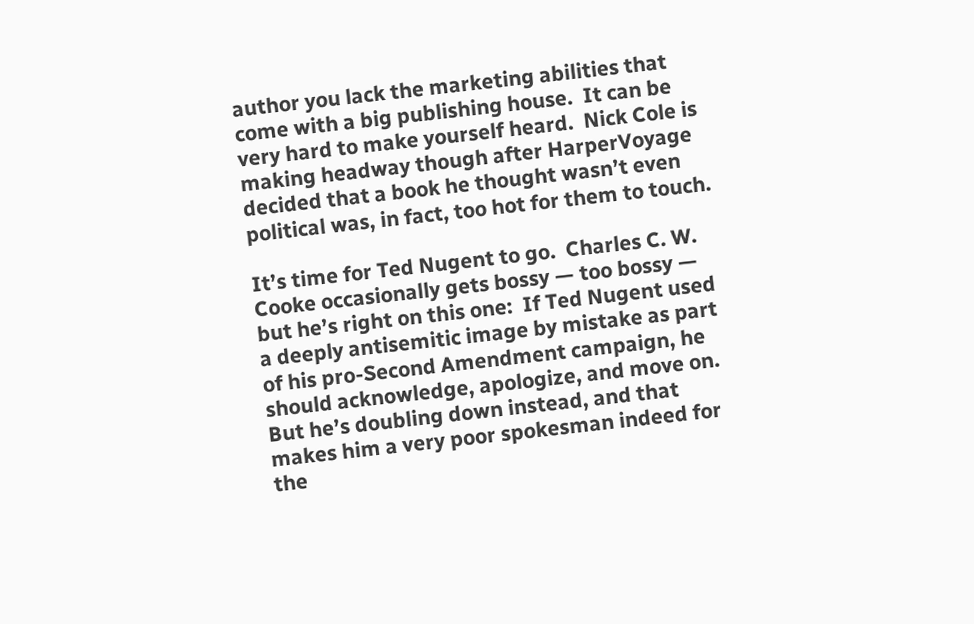author you lack the marketing abilities that come with a big publishing house.  It can be very hard to make yourself heard.  Nick Cole is making headway though after HarperVoyage decided that a book he thought wasn’t even political was, in fact, too hot for them to touch.

It’s time for Ted Nugent to go.  Charles C. W. Cooke occasionally gets bossy — too bossy — but he’s right on this one:  If Ted Nugent used a deeply antisemitic image by mistake as part of his pro-Second Amendment campaign, he should acknowledge, apologize, and move on.  But he’s doubling down instead, and that makes him a very poor spokesman indeed for the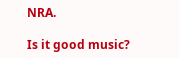NRA.

Is it good music?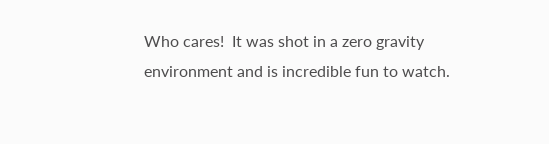Who cares!  It was shot in a zero gravity environment and is incredible fun to watch.